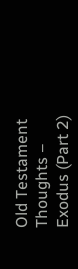Old Testament Thoughts – Exodus (Part 2)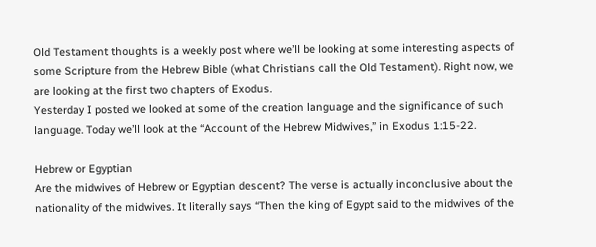Old Testament thoughts is a weekly post where we’ll be looking at some interesting aspects of some Scripture from the Hebrew Bible (what Christians call the Old Testament). Right now, we are looking at the first two chapters of Exodus.
Yesterday I posted we looked at some of the creation language and the significance of such language. Today we’ll look at the “Account of the Hebrew Midwives,” in Exodus 1:15-22.

Hebrew or Egyptian
Are the midwives of Hebrew or Egyptian descent? The verse is actually inconclusive about the nationality of the midwives. It literally says “Then the king of Egypt said to the midwives of the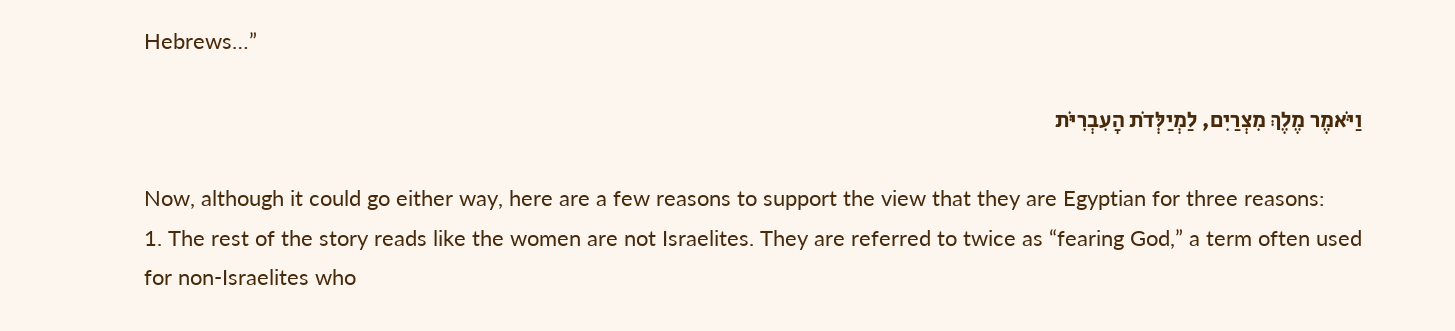Hebrews…”

וַיֹּאמֶר מֶלֶךְ מִצְרַיִם, לַמְיַלְּדֹת הָעִבְרִיֹּת

Now, although it could go either way, here are a few reasons to support the view that they are Egyptian for three reasons:
1. The rest of the story reads like the women are not Israelites. They are referred to twice as “fearing God,” a term often used for non-Israelites who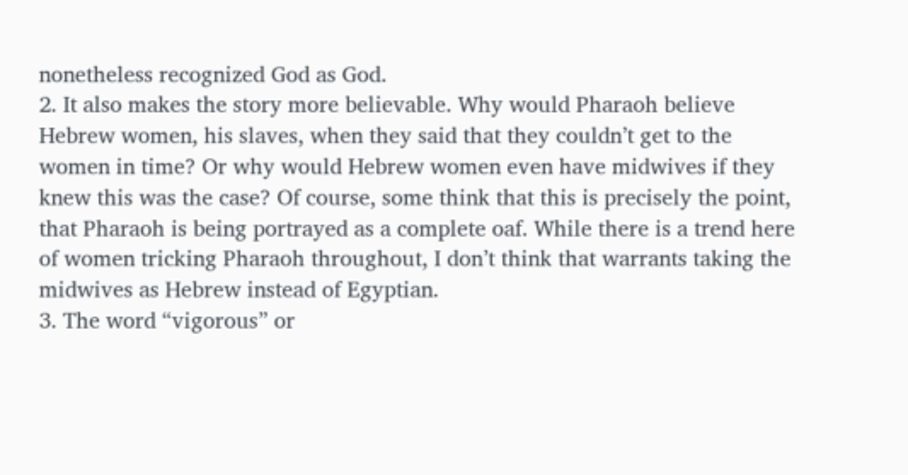nonetheless recognized God as God.
2. It also makes the story more believable. Why would Pharaoh believe Hebrew women, his slaves, when they said that they couldn’t get to the women in time? Or why would Hebrew women even have midwives if they knew this was the case? Of course, some think that this is precisely the point, that Pharaoh is being portrayed as a complete oaf. While there is a trend here of women tricking Pharaoh throughout, I don’t think that warrants taking the midwives as Hebrew instead of Egyptian.
3. The word “vigorous” or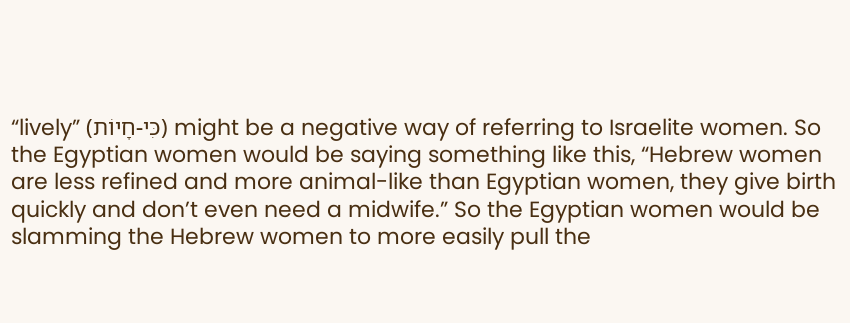“lively” (כִּי-חָיוֹת) might be a negative way of referring to Israelite women. So the Egyptian women would be saying something like this, “Hebrew women are less refined and more animal-like than Egyptian women, they give birth quickly and don’t even need a midwife.” So the Egyptian women would be slamming the Hebrew women to more easily pull the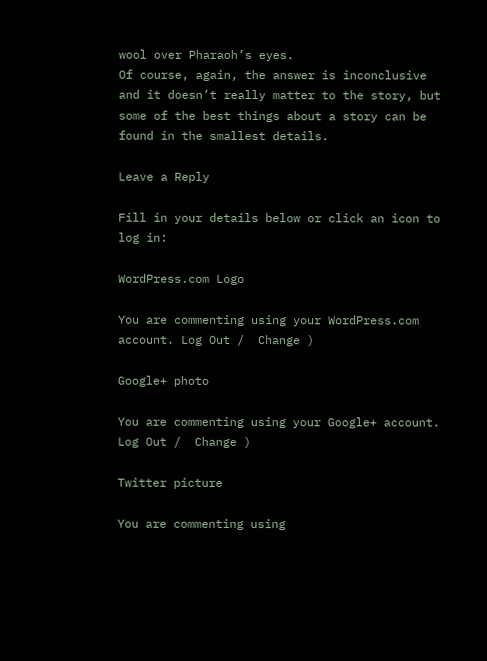wool over Pharaoh’s eyes.
Of course, again, the answer is inconclusive and it doesn’t really matter to the story, but some of the best things about a story can be found in the smallest details.

Leave a Reply

Fill in your details below or click an icon to log in:

WordPress.com Logo

You are commenting using your WordPress.com account. Log Out /  Change )

Google+ photo

You are commenting using your Google+ account. Log Out /  Change )

Twitter picture

You are commenting using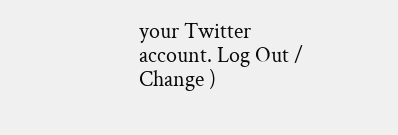your Twitter account. Log Out /  Change )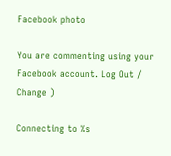Facebook photo

You are commenting using your Facebook account. Log Out /  Change )

Connecting to %s